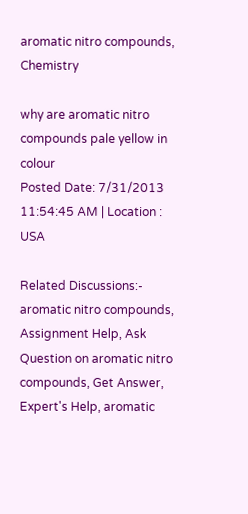aromatic nitro compounds, Chemistry

why are aromatic nitro compounds pale yellow in colour
Posted Date: 7/31/2013 11:54:45 AM | Location : USA

Related Discussions:- aromatic nitro compounds, Assignment Help, Ask Question on aromatic nitro compounds, Get Answer, Expert's Help, aromatic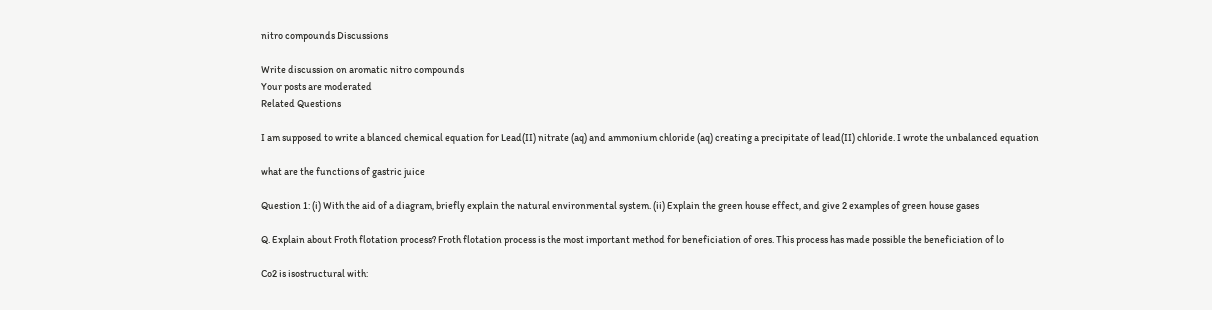nitro compounds Discussions

Write discussion on aromatic nitro compounds
Your posts are moderated
Related Questions

I am supposed to write a blanced chemical equation for Lead(II) nitrate (aq) and ammonium chloride (aq) creating a precipitate of lead(II) chloride. I wrote the unbalanced equation

what are the functions of gastric juice

Question 1: (i) With the aid of a diagram, briefly explain the natural environmental system. (ii) Explain the green house effect, and give 2 examples of green house gases

Q. Explain about Froth flotation process? Froth flotation process is the most important method for beneficiation of ores. This process has made possible the beneficiation of lo

Co2 is isostructural with: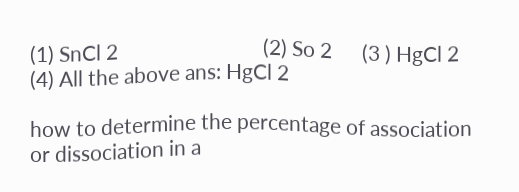(1) SnCl 2                             (2) So 2      (3 ) HgCl 2                              (4) All the above ans: HgCl 2

how to determine the percentage of association or dissociation in a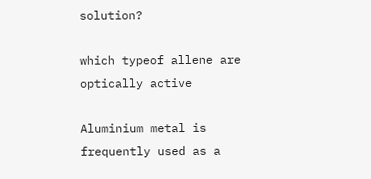solution?

which typeof allene are optically active

Aluminium metal is frequently used as a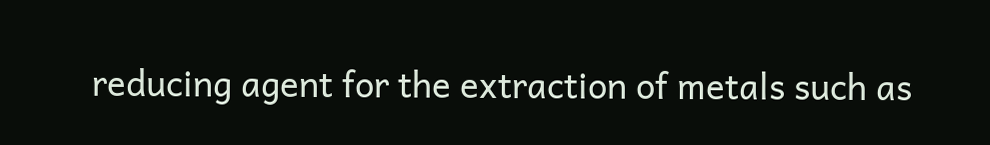reducing agent for the extraction of metals such as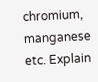chromium, manganese etc. Explain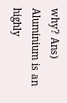why? Ans) Aluminium is an highly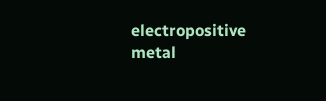electropositive metal